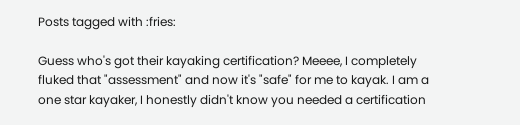Posts tagged with :fries:

Guess who's got their kayaking certification? Meeee, I completely fluked that "assessment" and now it's "safe" for me to kayak. I am a one star kayaker, I honestly didn't know you needed a certification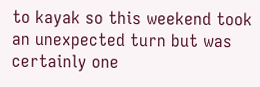to kayak so this weekend took an unexpected turn but was certainly one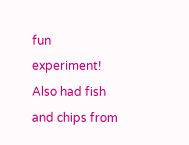fun experiment! Also had fish and chips from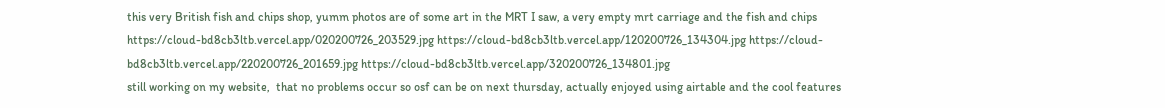this very British fish and chips shop, yumm photos are of some art in the MRT I saw, a very empty mrt carriage and the fish and chips
https://cloud-bd8cb3ltb.vercel.app/020200726_203529.jpg https://cloud-bd8cb3ltb.vercel.app/120200726_134304.jpg https://cloud-bd8cb3ltb.vercel.app/220200726_201659.jpg https://cloud-bd8cb3ltb.vercel.app/320200726_134801.jpg
still working on my website,  that no problems occur so osf can be on next thursday, actually enjoyed using airtable and the cool features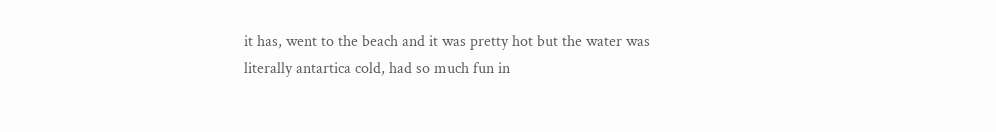it has, went to the beach and it was pretty hot but the water was literally antartica cold, had so much fun in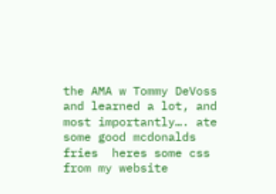the AMA w Tommy DeVoss and learned a lot, and most importantly…. ate some good mcdonalds fries  heres some css from my website